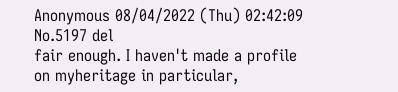Anonymous 08/04/2022 (Thu) 02:42:09 No.5197 del
fair enough. I haven't made a profile on myheritage in particular,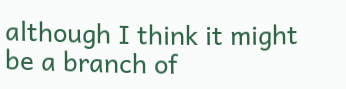although I think it might be a branch of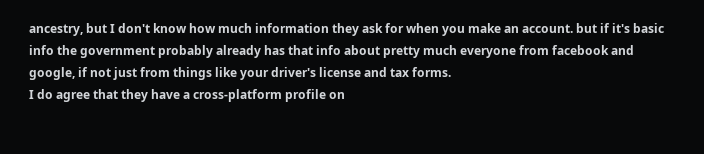ancestry, but I don't know how much information they ask for when you make an account. but if it's basic info the government probably already has that info about pretty much everyone from facebook and google, if not just from things like your driver's license and tax forms.
I do agree that they have a cross-platform profile on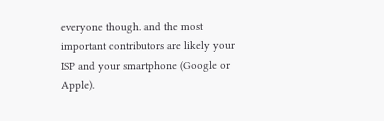everyone though. and the most important contributors are likely your ISP and your smartphone (Google or Apple).